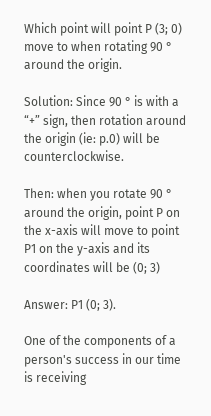Which point will point P (3; 0) move to when rotating 90 ° around the origin.

Solution: Since 90 ° is with a “+” sign, then rotation around the origin (ie: p.0) will be counterclockwise.

Then: when you rotate 90 ° around the origin, point P on the x-axis will move to point P1 on the y-axis and its coordinates will be (0; 3)

Answer: P1 (0; 3).

One of the components of a person's success in our time is receiving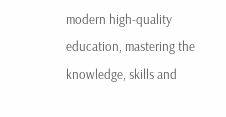modern high-quality education, mastering the knowledge, skills and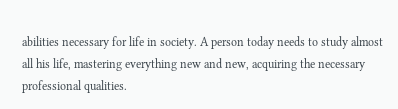abilities necessary for life in society. A person today needs to study almost all his life, mastering everything new and new, acquiring the necessary professional qualities.